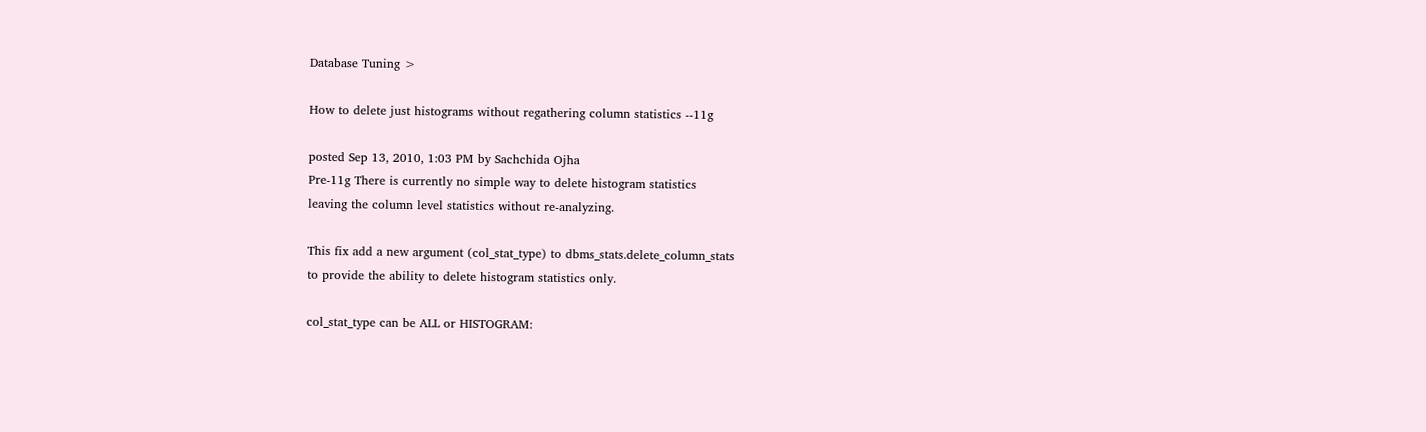Database Tuning >

How to delete just histograms without regathering column statistics --11g

posted Sep 13, 2010, 1:03 PM by Sachchida Ojha
Pre-11g There is currently no simple way to delete histogram statistics
leaving the column level statistics without re-analyzing.

This fix add a new argument (col_stat_type) to dbms_stats.delete_column_stats
to provide the ability to delete histogram statistics only.

col_stat_type can be ALL or HISTOGRAM: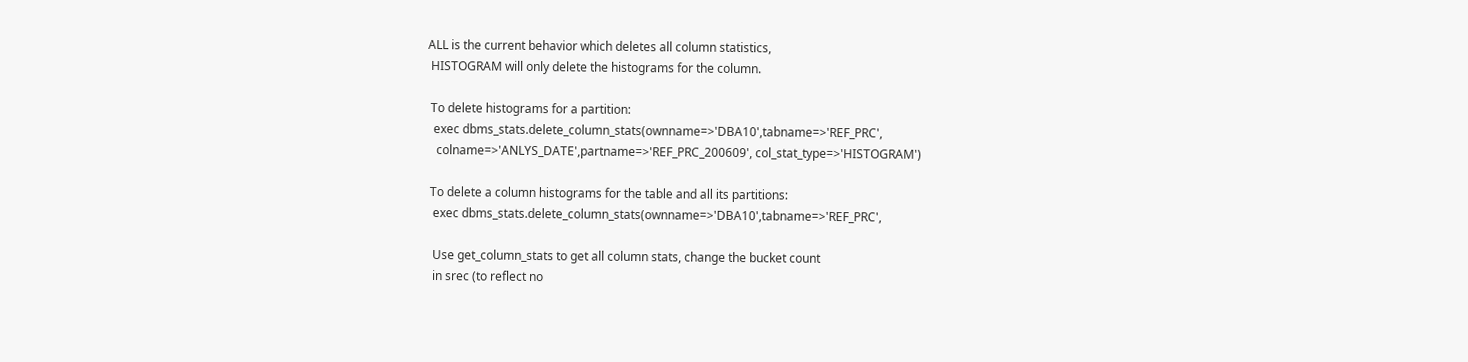ALL is the current behavior which deletes all column statistics,
 HISTOGRAM will only delete the histograms for the column.

 To delete histograms for a partition:
  exec dbms_stats.delete_column_stats(ownname=>'DBA10',tabname=>'REF_PRC',
   colname=>'ANLYS_DATE',partname=>'REF_PRC_200609', col_stat_type=>'HISTOGRAM')

 To delete a column histograms for the table and all its partitions:
  exec dbms_stats.delete_column_stats(ownname=>'DBA10',tabname=>'REF_PRC',

  Use get_column_stats to get all column stats, change the bucket count
  in srec (to reflect no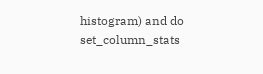histogram) and do set_column_stats